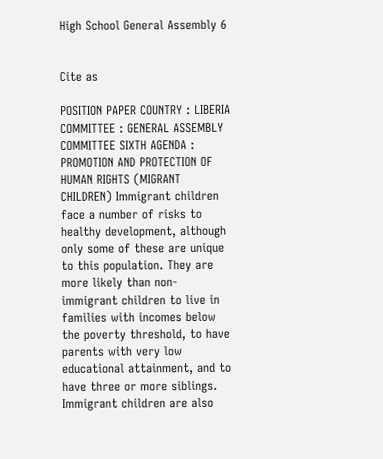High School General Assembly 6


Cite as

POSITION PAPER COUNTRY : LIBERIA COMMITTEE : GENERAL ASSEMBLY COMMITTEE SIXTH AGENDA : PROMOTION AND PROTECTION OF HUMAN RIGHTS (MIGRANT CHILDREN) Immigrant children face a number of risks to healthy development, although only some of these are unique to this population. They are more likely than non-immigrant children to live in families with incomes below the poverty threshold, to have parents with very low educational attainment, and to have three or more siblings. Immigrant children are also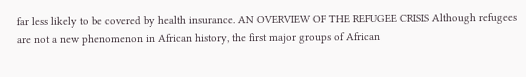far less likely to be covered by health insurance. AN OVERVIEW OF THE REFUGEE CRISIS Although refugees are not a new phenomenon in African history, the first major groups of African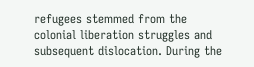refugees stemmed from the colonial liberation struggles and subsequent dislocation. During the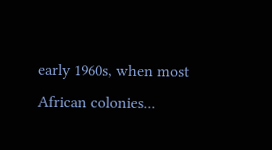early 1960s, when most African colonies...